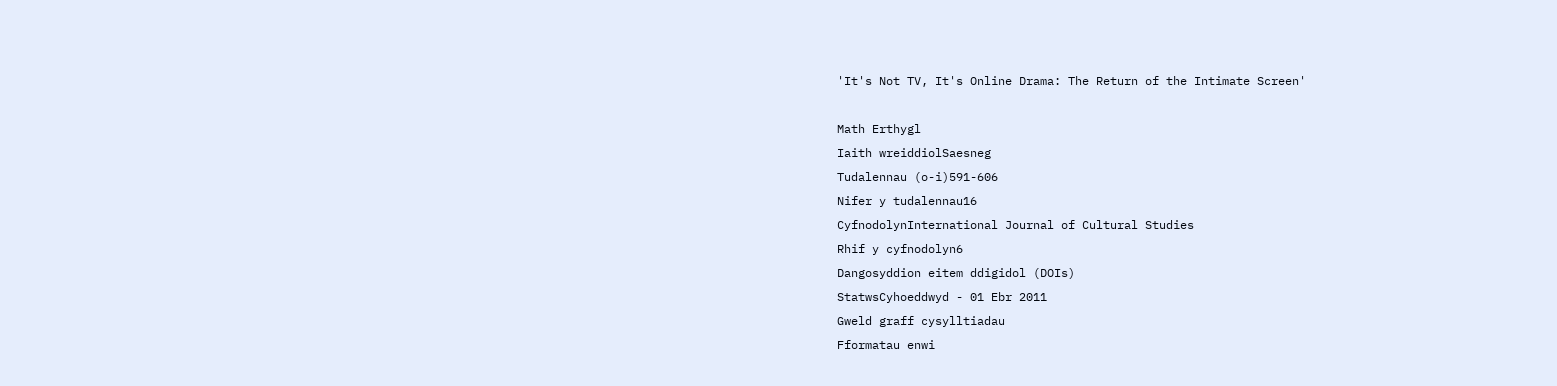'It's Not TV, It's Online Drama: The Return of the Intimate Screen'

Math Erthygl
Iaith wreiddiolSaesneg
Tudalennau (o-i)591-606
Nifer y tudalennau16
CyfnodolynInternational Journal of Cultural Studies
Rhif y cyfnodolyn6
Dangosyddion eitem ddigidol (DOIs)
StatwsCyhoeddwyd - 01 Ebr 2011
Gweld graff cysylltiadau
Fformatau enwi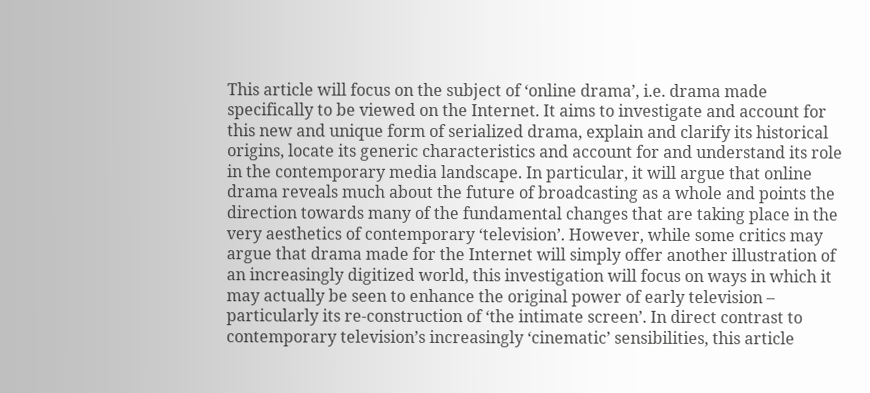This article will focus on the subject of ‘online drama’, i.e. drama made specifically to be viewed on the Internet. It aims to investigate and account for this new and unique form of serialized drama, explain and clarify its historical origins, locate its generic characteristics and account for and understand its role in the contemporary media landscape. In particular, it will argue that online drama reveals much about the future of broadcasting as a whole and points the direction towards many of the fundamental changes that are taking place in the very aesthetics of contemporary ‘television’. However, while some critics may argue that drama made for the Internet will simply offer another illustration of an increasingly digitized world, this investigation will focus on ways in which it may actually be seen to enhance the original power of early television – particularly its re-construction of ‘the intimate screen’. In direct contrast to contemporary television’s increasingly ‘cinematic’ sensibilities, this article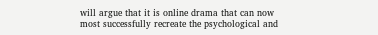will argue that it is online drama that can now most successfully recreate the psychological and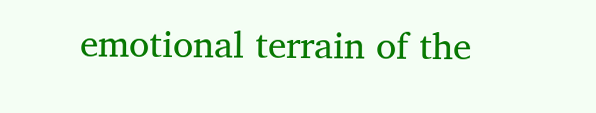emotional terrain of the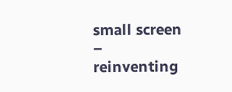small screen – reinventing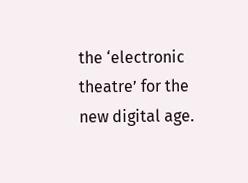the ‘electronic theatre’ for the new digital age.